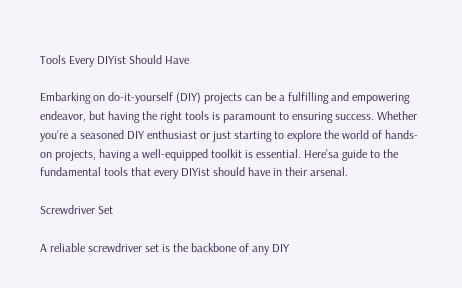Tools Every DIYist Should Have

Embarking on do-it-yourself (DIY) projects can be a fulfilling and empowering endeavor, but having the right tools is paramount to ensuring success. Whether you’re a seasoned DIY enthusiast or just starting to explore the world of hands-on projects, having a well-equipped toolkit is essential. Here’sa guide to the fundamental tools that every DIYist should have in their arsenal.

Screwdriver Set

A reliable screwdriver set is the backbone of any DIY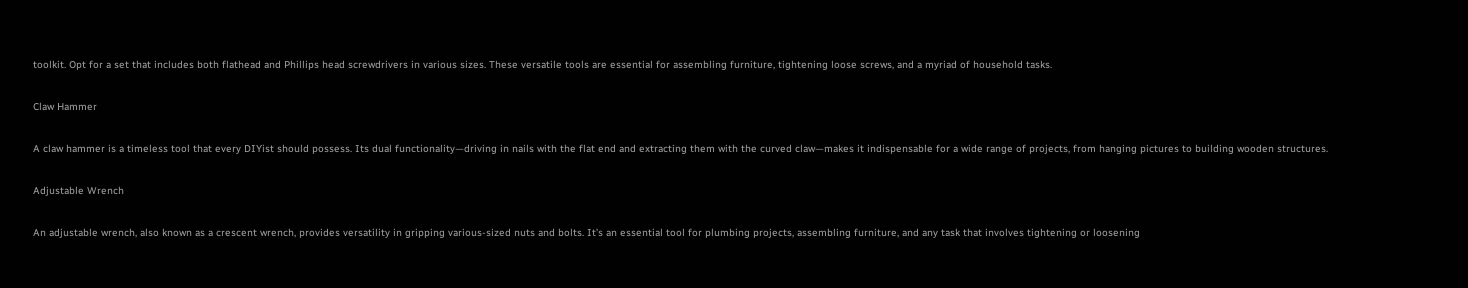toolkit. Opt for a set that includes both flathead and Phillips head screwdrivers in various sizes. These versatile tools are essential for assembling furniture, tightening loose screws, and a myriad of household tasks.

Claw Hammer

A claw hammer is a timeless tool that every DIYist should possess. Its dual functionality—driving in nails with the flat end and extracting them with the curved claw—makes it indispensable for a wide range of projects, from hanging pictures to building wooden structures.

Adjustable Wrench

An adjustable wrench, also known as a crescent wrench, provides versatility in gripping various-sized nuts and bolts. It’s an essential tool for plumbing projects, assembling furniture, and any task that involves tightening or loosening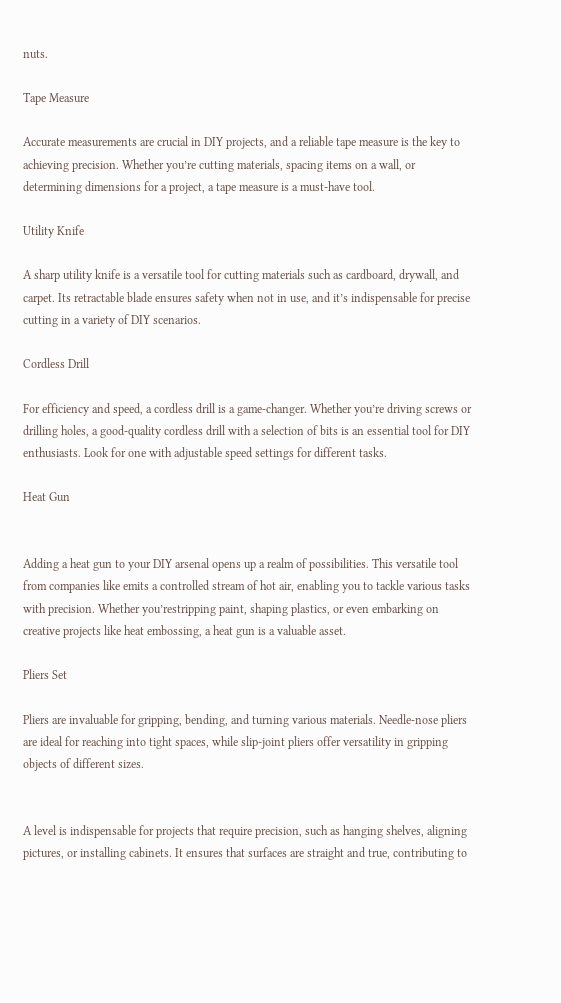nuts.

Tape Measure

Accurate measurements are crucial in DIY projects, and a reliable tape measure is the key to achieving precision. Whether you’re cutting materials, spacing items on a wall, or determining dimensions for a project, a tape measure is a must-have tool.

Utility Knife

A sharp utility knife is a versatile tool for cutting materials such as cardboard, drywall, and carpet. Its retractable blade ensures safety when not in use, and it’s indispensable for precise cutting in a variety of DIY scenarios.

Cordless Drill

For efficiency and speed, a cordless drill is a game-changer. Whether you’re driving screws or drilling holes, a good-quality cordless drill with a selection of bits is an essential tool for DIY enthusiasts. Look for one with adjustable speed settings for different tasks.

Heat Gun


Adding a heat gun to your DIY arsenal opens up a realm of possibilities. This versatile tool from companies like emits a controlled stream of hot air, enabling you to tackle various tasks with precision. Whether you’restripping paint, shaping plastics, or even embarking on creative projects like heat embossing, a heat gun is a valuable asset.

Pliers Set

Pliers are invaluable for gripping, bending, and turning various materials. Needle-nose pliers are ideal for reaching into tight spaces, while slip-joint pliers offer versatility in gripping objects of different sizes.


A level is indispensable for projects that require precision, such as hanging shelves, aligning pictures, or installing cabinets. It ensures that surfaces are straight and true, contributing to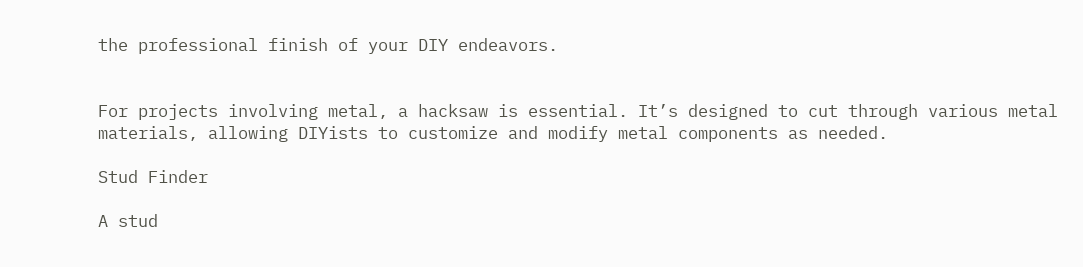the professional finish of your DIY endeavors.


For projects involving metal, a hacksaw is essential. It’s designed to cut through various metal materials, allowing DIYists to customize and modify metal components as needed.

Stud Finder

A stud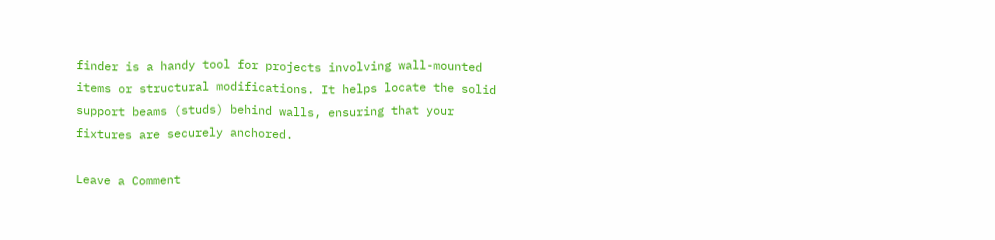finder is a handy tool for projects involving wall-mounted items or structural modifications. It helps locate the solid support beams (studs) behind walls, ensuring that your fixtures are securely anchored.

Leave a Comment